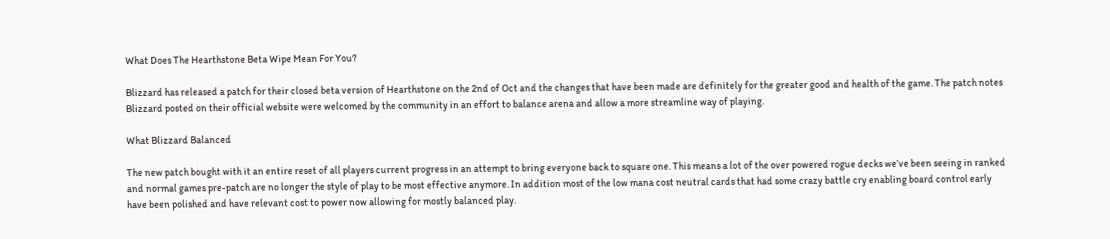What Does The Hearthstone Beta Wipe Mean For You?

Blizzard has released a patch for their closed beta version of Hearthstone on the 2nd of Oct and the changes that have been made are definitely for the greater good and health of the game. The patch notes Blizzard posted on their official website were welcomed by the community in an effort to balance arena and allow a more streamline way of playing.

What Blizzard Balanced

The new patch bought with it an entire reset of all players current progress in an attempt to bring everyone back to square one. This means a lot of the over powered rogue decks we’ve been seeing in ranked and normal games pre-patch are no longer the style of play to be most effective anymore. In addition most of the low mana cost neutral cards that had some crazy battle cry enabling board control early have been polished and have relevant cost to power now allowing for mostly balanced play.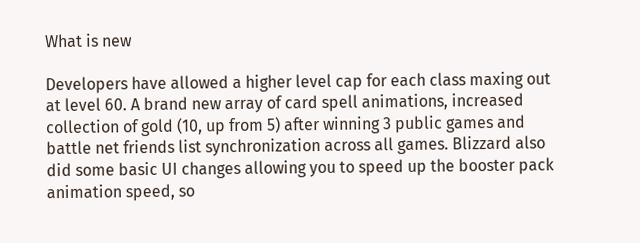What is new

Developers have allowed a higher level cap for each class maxing out at level 60. A brand new array of card spell animations, increased collection of gold (10, up from 5) after winning 3 public games and battle net friends list synchronization across all games. Blizzard also did some basic UI changes allowing you to speed up the booster pack animation speed, so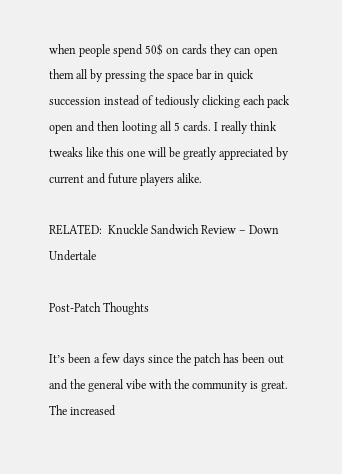when people spend 50$ on cards they can open them all by pressing the space bar in quick succession instead of tediously clicking each pack open and then looting all 5 cards. I really think tweaks like this one will be greatly appreciated by current and future players alike.

RELATED:  Knuckle Sandwich Review – Down Undertale

Post-Patch Thoughts

It’s been a few days since the patch has been out and the general vibe with the community is great. The increased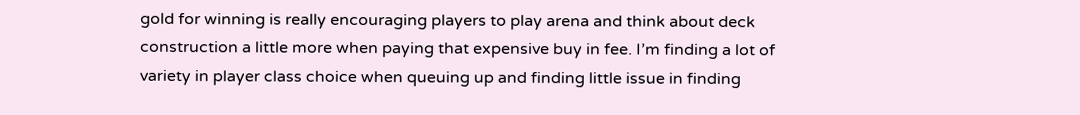gold for winning is really encouraging players to play arena and think about deck construction a little more when paying that expensive buy in fee. I’m finding a lot of variety in player class choice when queuing up and finding little issue in finding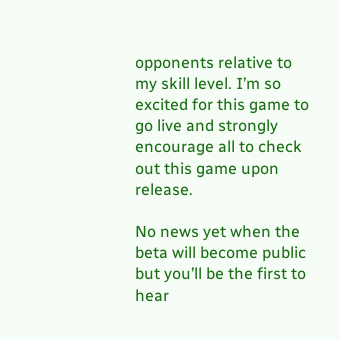opponents relative to my skill level. I’m so excited for this game to go live and strongly encourage all to check out this game upon release.

No news yet when the beta will become public but you’ll be the first to hear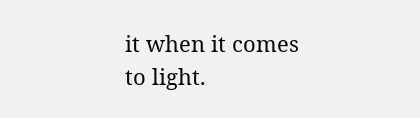it when it comes to light.